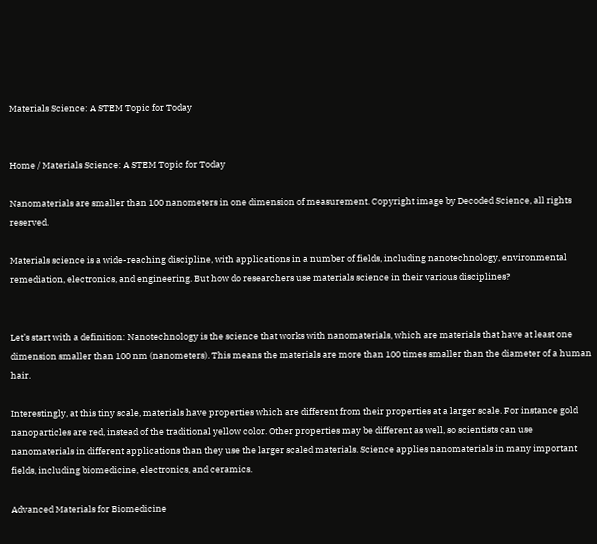Materials Science: A STEM Topic for Today


Home / Materials Science: A STEM Topic for Today

Nanomaterials are smaller than 100 nanometers in one dimension of measurement. Copyright image by Decoded Science, all rights reserved.

Materials science is a wide-reaching discipline, with applications in a number of fields, including nanotechnology, environmental remediation, electronics, and engineering. But how do researchers use materials science in their various disciplines?


Let’s start with a definition: Nanotechnology is the science that works with nanomaterials, which are materials that have at least one dimension smaller than 100 nm (nanometers). This means the materials are more than 100 times smaller than the diameter of a human hair.

Interestingly, at this tiny scale, materials have properties which are different from their properties at a larger scale. For instance gold nanoparticles are red, instead of the traditional yellow color. Other properties may be different as well, so scientists can use nanomaterials in different applications than they use the larger scaled materials. Science applies nanomaterials in many important fields, including biomedicine, electronics, and ceramics.

Advanced Materials for Biomedicine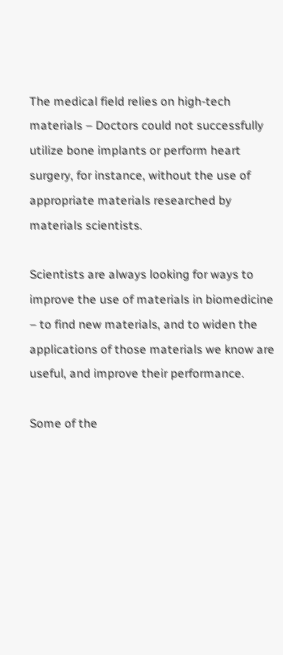The medical field relies on high-tech materials – Doctors could not successfully utilize bone implants or perform heart surgery, for instance, without the use of appropriate materials researched by materials scientists.

Scientists are always looking for ways to improve the use of materials in biomedicine – to find new materials, and to widen the applications of those materials we know are useful, and improve their performance.

Some of the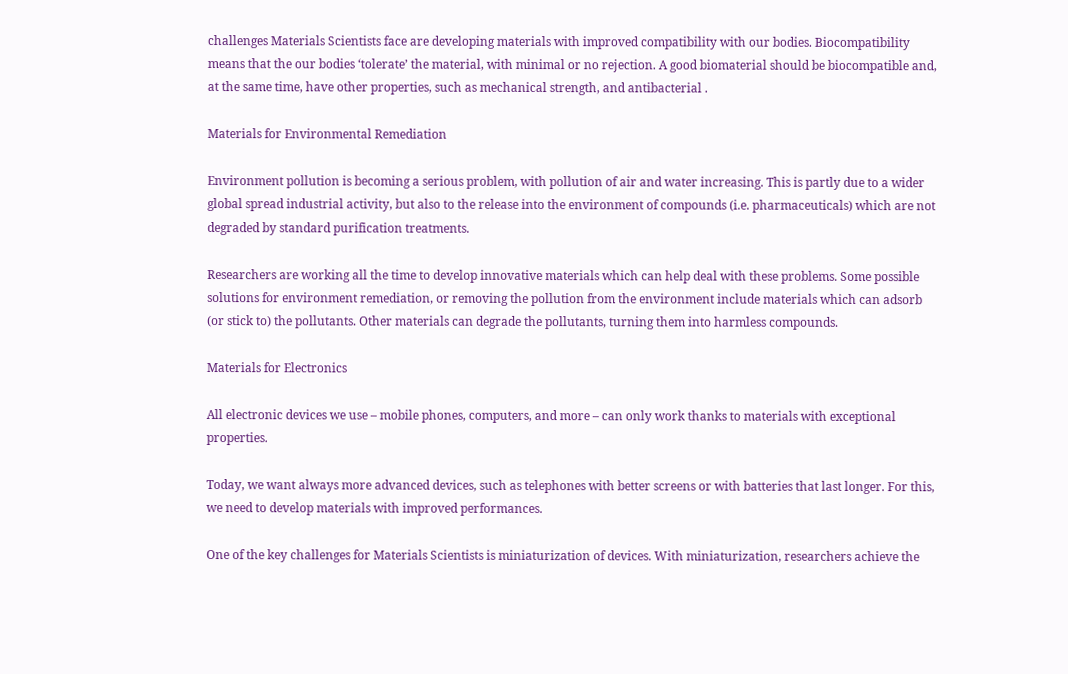challenges Materials Scientists face are developing materials with improved compatibility with our bodies. Biocompatibility means that the our bodies ‘tolerate’ the material, with minimal or no rejection. A good biomaterial should be biocompatible and, at the same time, have other properties, such as mechanical strength, and antibacterial .

Materials for Environmental Remediation

Environment pollution is becoming a serious problem, with pollution of air and water increasing. This is partly due to a wider global spread industrial activity, but also to the release into the environment of compounds (i.e. pharmaceuticals) which are not degraded by standard purification treatments.

Researchers are working all the time to develop innovative materials which can help deal with these problems. Some possible solutions for environment remediation, or removing the pollution from the environment include materials which can adsorb (or stick to) the pollutants. Other materials can degrade the pollutants, turning them into harmless compounds.

Materials for Electronics

All electronic devices we use – mobile phones, computers, and more – can only work thanks to materials with exceptional properties.

Today, we want always more advanced devices, such as telephones with better screens or with batteries that last longer. For this, we need to develop materials with improved performances.

One of the key challenges for Materials Scientists is miniaturization of devices. With miniaturization, researchers achieve the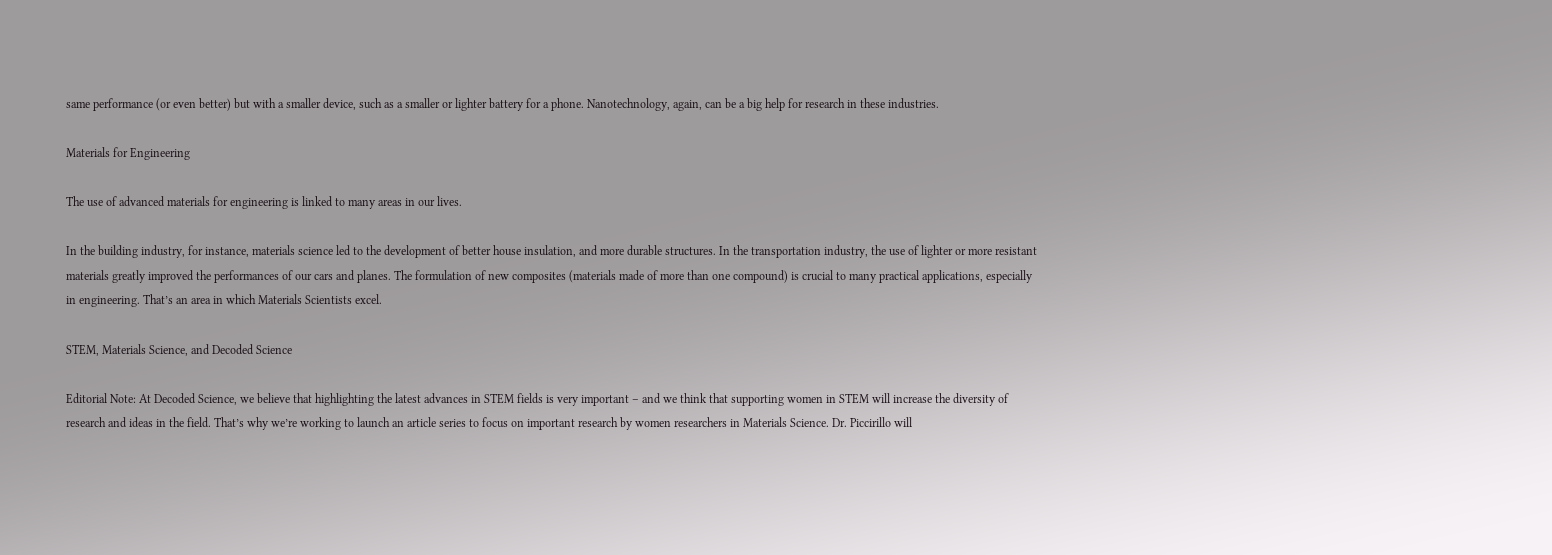same performance (or even better) but with a smaller device, such as a smaller or lighter battery for a phone. Nanotechnology, again, can be a big help for research in these industries.

Materials for Engineering

The use of advanced materials for engineering is linked to many areas in our lives.

In the building industry, for instance, materials science led to the development of better house insulation, and more durable structures. In the transportation industry, the use of lighter or more resistant materials greatly improved the performances of our cars and planes. The formulation of new composites (materials made of more than one compound) is crucial to many practical applications, especially in engineering. That’s an area in which Materials Scientists excel.

STEM, Materials Science, and Decoded Science

Editorial Note: At Decoded Science, we believe that highlighting the latest advances in STEM fields is very important – and we think that supporting women in STEM will increase the diversity of research and ideas in the field. That’s why we’re working to launch an article series to focus on important research by women researchers in Materials Science. Dr. Piccirillo will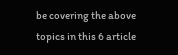be covering the above topics in this 6 article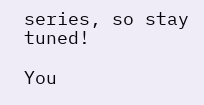series, so stay tuned!

You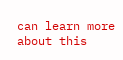can learn more about this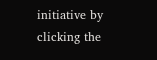initiative by clicking the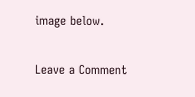image below.

Leave a Comment